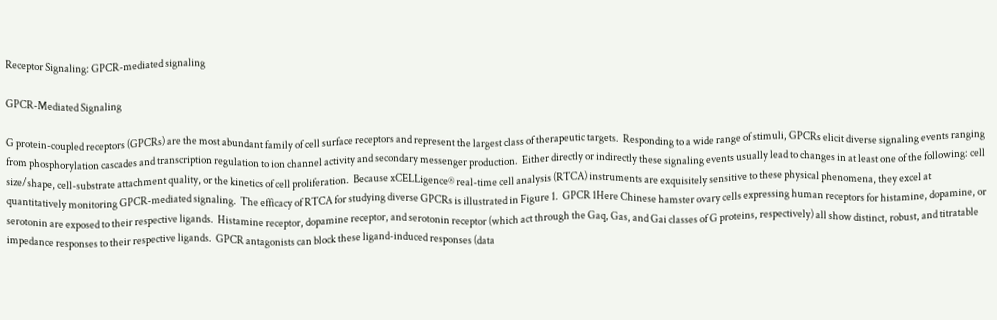Receptor Signaling: GPCR-mediated signaling

GPCR-Mediated Signaling

G protein-coupled receptors (GPCRs) are the most abundant family of cell surface receptors and represent the largest class of therapeutic targets.  Responding to a wide range of stimuli, GPCRs elicit diverse signaling events ranging from phosphorylation cascades and transcription regulation to ion channel activity and secondary messenger production.  Either directly or indirectly these signaling events usually lead to changes in at least one of the following: cell size/shape, cell-substrate attachment quality, or the kinetics of cell proliferation.  Because xCELLigence® real-time cell analysis (RTCA) instruments are exquisitely sensitive to these physical phenomena, they excel at quantitatively monitoring GPCR-mediated signaling.  The efficacy of RTCA for studying diverse GPCRs is illustrated in Figure 1.  GPCR 1Here Chinese hamster ovary cells expressing human receptors for histamine, dopamine, or serotonin are exposed to their respective ligands.  Histamine receptor, dopamine receptor, and serotonin receptor (which act through the Gaq, Gas, and Gai classes of G proteins, respectively) all show distinct, robust, and titratable impedance responses to their respective ligands.  GPCR antagonists can block these ligand-induced responses (data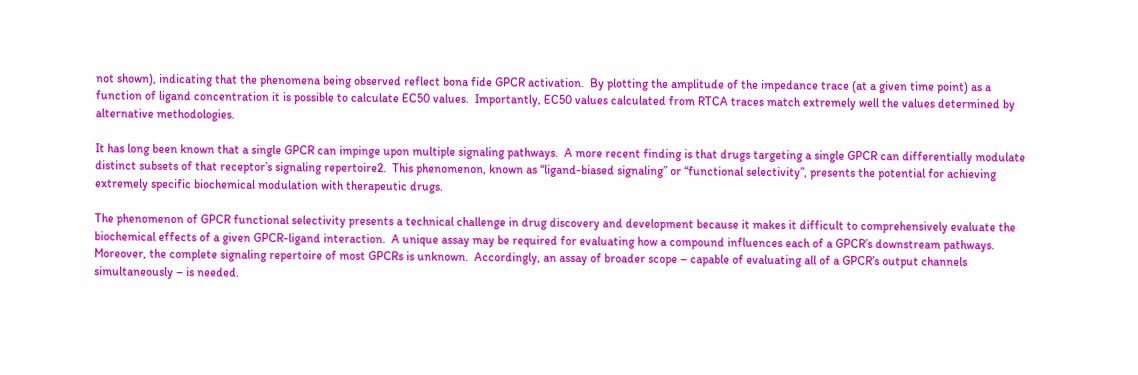not shown), indicating that the phenomena being observed reflect bona fide GPCR activation.  By plotting the amplitude of the impedance trace (at a given time point) as a function of ligand concentration it is possible to calculate EC50 values.  Importantly, EC50 values calculated from RTCA traces match extremely well the values determined by alternative methodologies.

It has long been known that a single GPCR can impinge upon multiple signaling pathways.  A more recent finding is that drugs targeting a single GPCR can differentially modulate distinct subsets of that receptor’s signaling repertoire2.  This phenomenon, known as “ligand-biased signaling” or “functional selectivity”, presents the potential for achieving extremely specific biochemical modulation with therapeutic drugs.

The phenomenon of GPCR functional selectivity presents a technical challenge in drug discovery and development because it makes it difficult to comprehensively evaluate the biochemical effects of a given GPCR-ligand interaction.  A unique assay may be required for evaluating how a compound influences each of a GPCR’s downstream pathways.  Moreover, the complete signaling repertoire of most GPCRs is unknown.  Accordingly, an assay of broader scope – capable of evaluating all of a GPCR’s output channels simultaneously – is needed.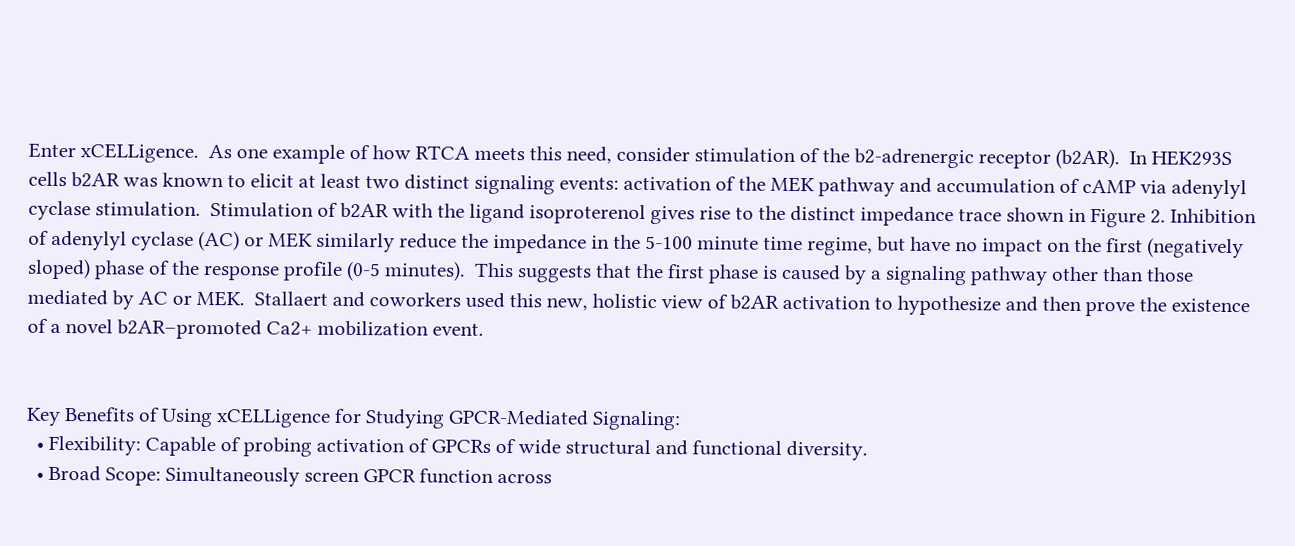Enter xCELLigence.  As one example of how RTCA meets this need, consider stimulation of the b2-adrenergic receptor (b2AR).  In HEK293S cells b2AR was known to elicit at least two distinct signaling events: activation of the MEK pathway and accumulation of cAMP via adenylyl cyclase stimulation.  Stimulation of b2AR with the ligand isoproterenol gives rise to the distinct impedance trace shown in Figure 2. Inhibition of adenylyl cyclase (AC) or MEK similarly reduce the impedance in the 5-100 minute time regime, but have no impact on the first (negatively sloped) phase of the response profile (0-5 minutes).  This suggests that the first phase is caused by a signaling pathway other than those mediated by AC or MEK.  Stallaert and coworkers used this new, holistic view of b2AR activation to hypothesize and then prove the existence of a novel b2AR–promoted Ca2+ mobilization event.


Key Benefits of Using xCELLigence for Studying GPCR-Mediated Signaling:
  • Flexibility: Capable of probing activation of GPCRs of wide structural and functional diversity.
  • Broad Scope: Simultaneously screen GPCR function across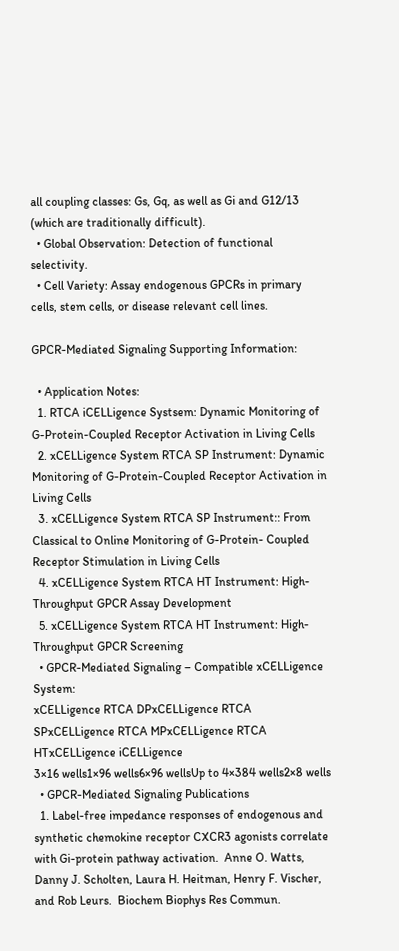all coupling classes: Gs, Gq, as well as Gi and G12/13 (which are traditionally difficult).
  • Global Observation: Detection of functional selectivity.
  • Cell Variety: Assay endogenous GPCRs in primary cells, stem cells, or disease relevant cell lines.

GPCR-Mediated Signaling Supporting Information:

  • Application Notes:
  1. RTCA iCELLigence Systsem: Dynamic Monitoring of G-Protein-Coupled Receptor Activation in Living Cells
  2. xCELLigence System RTCA SP Instrument: Dynamic Monitoring of G-Protein-Coupled Receptor Activation in Living Cells
  3. xCELLigence System RTCA SP Instrument:: From Classical to Online Monitoring of G-Protein- Coupled Receptor Stimulation in Living Cells
  4. xCELLigence System RTCA HT Instrument: High-Throughput GPCR Assay Development
  5. xCELLigence System RTCA HT Instrument: High-Throughput GPCR Screening
  • GPCR-Mediated Signaling – Compatible xCELLigence System:
xCELLigence RTCA DPxCELLigence RTCA SPxCELLigence RTCA MPxCELLigence RTCA HTxCELLigence iCELLigence
3×16 wells1×96 wells6×96 wellsUp to 4×384 wells2×8 wells
  • GPCR-Mediated Signaling Publications
  1. Label-free impedance responses of endogenous and synthetic chemokine receptor CXCR3 agonists correlate with Gi-protein pathway activation.  Anne O. Watts, Danny J. Scholten, Laura H. Heitman, Henry F. Vischer, and Rob Leurs.  Biochem Biophys Res Commun.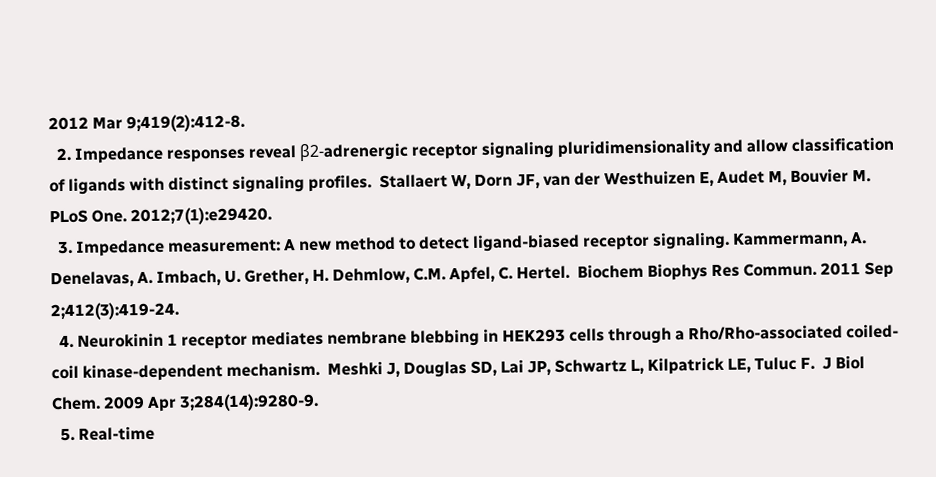2012 Mar 9;419(2):412-8.
  2. Impedance responses reveal β2-adrenergic receptor signaling pluridimensionality and allow classification of ligands with distinct signaling profiles.  Stallaert W, Dorn JF, van der Westhuizen E, Audet M, Bouvier M.  PLoS One. 2012;7(1):e29420.
  3. Impedance measurement: A new method to detect ligand-biased receptor signaling. Kammermann, A. Denelavas, A. Imbach, U. Grether, H. Dehmlow, C.M. Apfel, C. Hertel.  Biochem Biophys Res Commun. 2011 Sep 2;412(3):419-24.
  4. Neurokinin 1 receptor mediates nembrane blebbing in HEK293 cells through a Rho/Rho-associated coiled-coil kinase-dependent mechanism.  Meshki J, Douglas SD, Lai JP, Schwartz L, Kilpatrick LE, Tuluc F.  J Biol Chem. 2009 Apr 3;284(14):9280-9.
  5. Real-time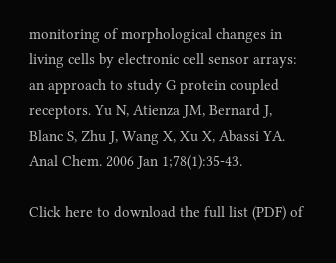monitoring of morphological changes in living cells by electronic cell sensor arrays: an approach to study G protein coupled receptors. Yu N, Atienza JM, Bernard J, Blanc S, Zhu J, Wang X, Xu X, Abassi YA.  Anal Chem. 2006 Jan 1;78(1):35-43.

Click here to download the full list (PDF) of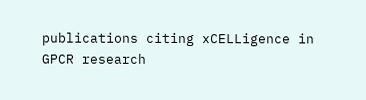publications citing xCELLigence in GPCR research